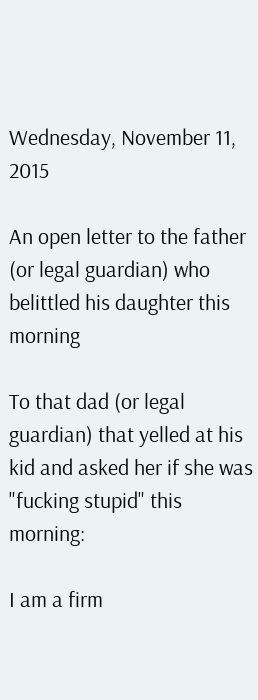Wednesday, November 11, 2015

An open letter to the father (or legal guardian) who belittled his daughter this morning

To that dad (or legal guardian) that yelled at his kid and asked her if she was "fucking stupid" this morning:

I am a firm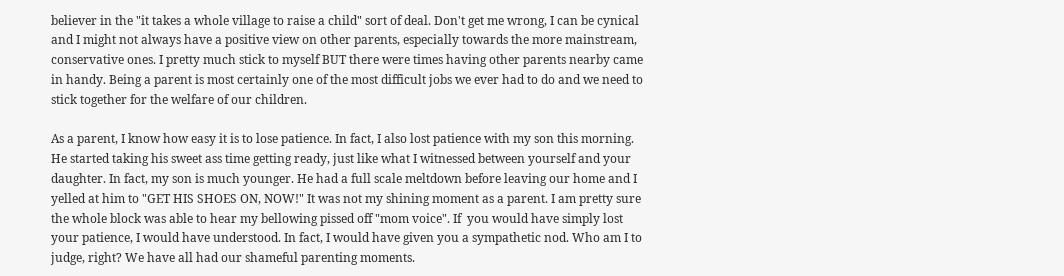believer in the "it takes a whole village to raise a child" sort of deal. Don't get me wrong, I can be cynical and I might not always have a positive view on other parents, especially towards the more mainstream, conservative ones. I pretty much stick to myself BUT there were times having other parents nearby came in handy. Being a parent is most certainly one of the most difficult jobs we ever had to do and we need to stick together for the welfare of our children.

As a parent, I know how easy it is to lose patience. In fact, I also lost patience with my son this morning.  He started taking his sweet ass time getting ready, just like what I witnessed between yourself and your daughter. In fact, my son is much younger. He had a full scale meltdown before leaving our home and I yelled at him to "GET HIS SHOES ON, NOW!" It was not my shining moment as a parent. I am pretty sure the whole block was able to hear my bellowing pissed off "mom voice". If  you would have simply lost your patience, I would have understood. In fact, I would have given you a sympathetic nod. Who am I to judge, right? We have all had our shameful parenting moments.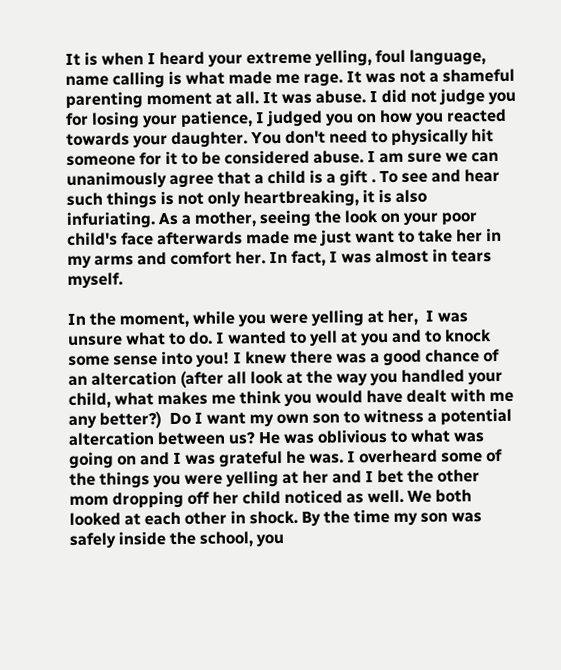It is when I heard your extreme yelling, foul language, name calling is what made me rage. It was not a shameful parenting moment at all. It was abuse. I did not judge you for losing your patience, I judged you on how you reacted towards your daughter. You don't need to physically hit someone for it to be considered abuse. I am sure we can unanimously agree that a child is a gift . To see and hear such things is not only heartbreaking, it is also infuriating. As a mother, seeing the look on your poor child's face afterwards made me just want to take her in my arms and comfort her. In fact, I was almost in tears myself.

In the moment, while you were yelling at her,  I was unsure what to do. I wanted to yell at you and to knock some sense into you! I knew there was a good chance of an altercation (after all look at the way you handled your child, what makes me think you would have dealt with me any better?)  Do I want my own son to witness a potential altercation between us? He was oblivious to what was going on and I was grateful he was. I overheard some of the things you were yelling at her and I bet the other mom dropping off her child noticed as well. We both looked at each other in shock. By the time my son was safely inside the school, you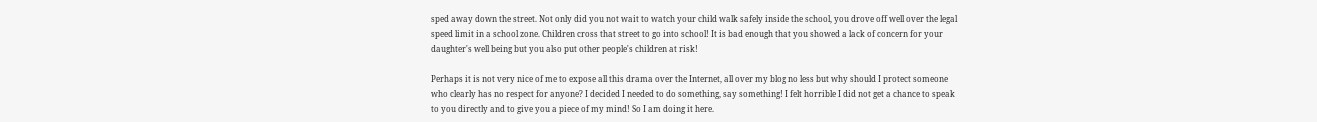sped away down the street. Not only did you not wait to watch your child walk safely inside the school, you drove off well over the legal speed limit in a school zone. Children cross that street to go into school! It is bad enough that you showed a lack of concern for your daughter's well being but you also put other people's children at risk!

Perhaps it is not very nice of me to expose all this drama over the Internet, all over my blog no less but why should I protect someone who clearly has no respect for anyone? I decided I needed to do something, say something! I felt horrible I did not get a chance to speak to you directly and to give you a piece of my mind! So I am doing it here.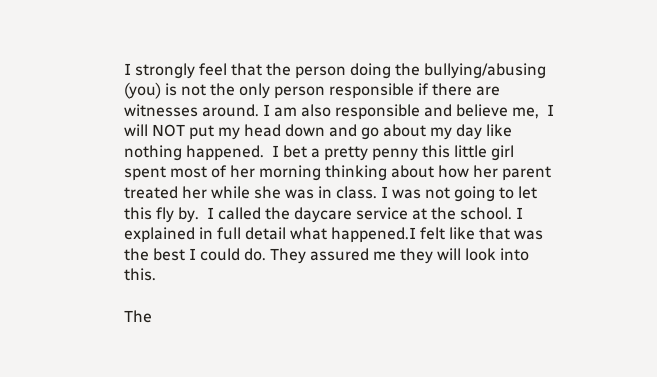I strongly feel that the person doing the bullying/abusing  (you) is not the only person responsible if there are witnesses around. I am also responsible and believe me,  I will NOT put my head down and go about my day like nothing happened.  I bet a pretty penny this little girl spent most of her morning thinking about how her parent treated her while she was in class. I was not going to let this fly by.  I called the daycare service at the school. I explained in full detail what happened.I felt like that was the best I could do. They assured me they will look into this.

The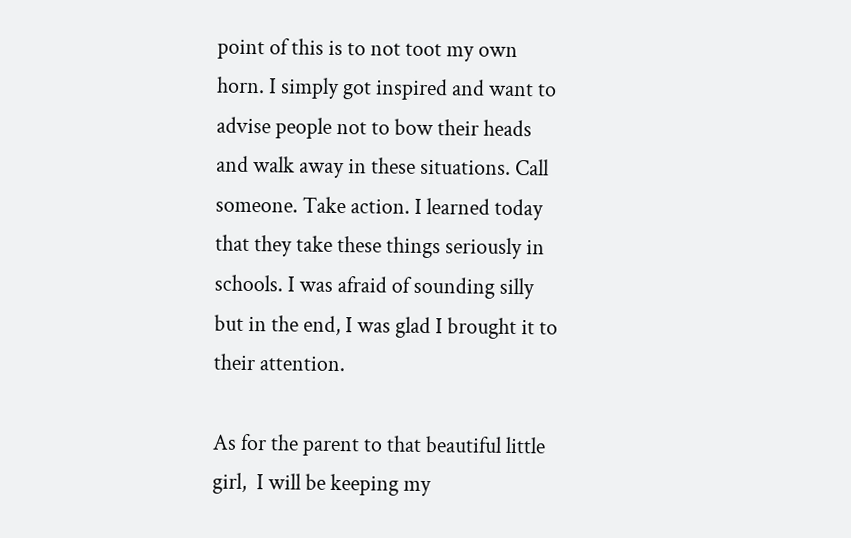point of this is to not toot my own horn. I simply got inspired and want to advise people not to bow their heads and walk away in these situations. Call someone. Take action. I learned today that they take these things seriously in schools. I was afraid of sounding silly but in the end, I was glad I brought it to their attention.

As for the parent to that beautiful little girl,  I will be keeping my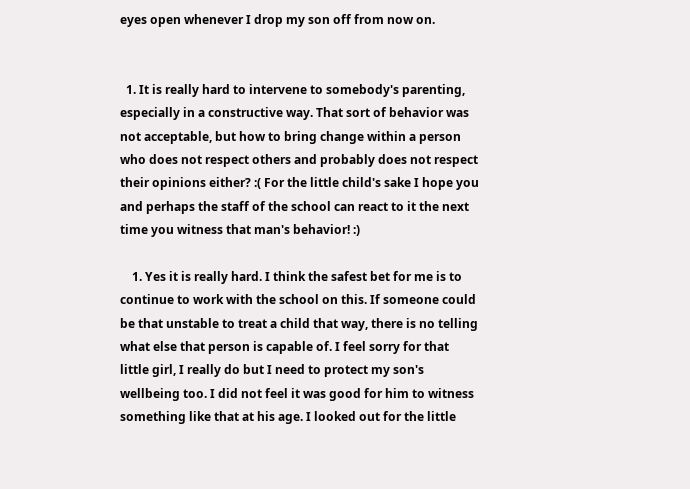eyes open whenever I drop my son off from now on.


  1. It is really hard to intervene to somebody's parenting, especially in a constructive way. That sort of behavior was not acceptable, but how to bring change within a person who does not respect others and probably does not respect their opinions either? :( For the little child's sake I hope you and perhaps the staff of the school can react to it the next time you witness that man's behavior! :)

    1. Yes it is really hard. I think the safest bet for me is to continue to work with the school on this. If someone could be that unstable to treat a child that way, there is no telling what else that person is capable of. I feel sorry for that little girl, I really do but I need to protect my son's wellbeing too. I did not feel it was good for him to witness something like that at his age. I looked out for the little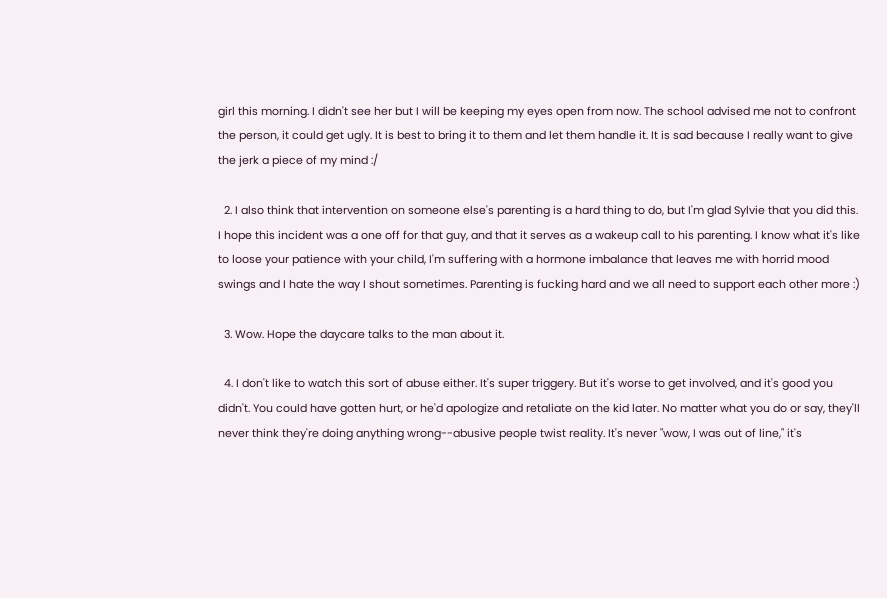girl this morning. I didn't see her but I will be keeping my eyes open from now. The school advised me not to confront the person, it could get ugly. It is best to bring it to them and let them handle it. It is sad because I really want to give the jerk a piece of my mind :/

  2. I also think that intervention on someone else's parenting is a hard thing to do, but I'm glad Sylvie that you did this. I hope this incident was a one off for that guy, and that it serves as a wakeup call to his parenting. I know what it's like to loose your patience with your child, I'm suffering with a hormone imbalance that leaves me with horrid mood swings and I hate the way I shout sometimes. Parenting is fucking hard and we all need to support each other more :)

  3. Wow. Hope the daycare talks to the man about it.

  4. I don't like to watch this sort of abuse either. It's super triggery. But it's worse to get involved, and it's good you didn't. You could have gotten hurt, or he'd apologize and retaliate on the kid later. No matter what you do or say, they'll never think they're doing anything wrong--abusive people twist reality. It's never "wow, I was out of line," it's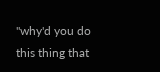"why'd you do this thing that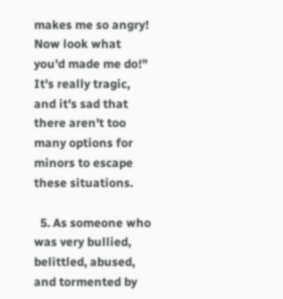makes me so angry! Now look what you'd made me do!" It's really tragic, and it's sad that there aren't too many options for minors to escape these situations.

  5. As someone who was very bullied, belittled, abused, and tormented by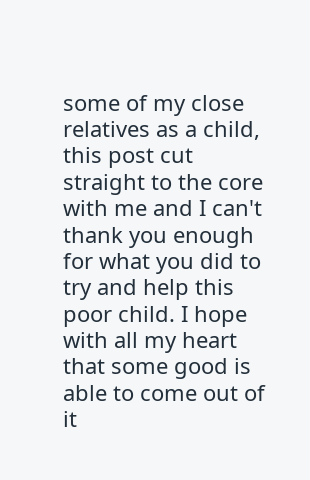some of my close relatives as a child, this post cut straight to the core with me and I can't thank you enough for what you did to try and help this poor child. I hope with all my heart that some good is able to come out of it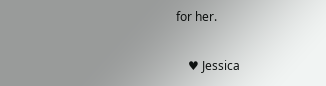for her.

    ♥ Jessica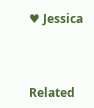♥ Jessica



Related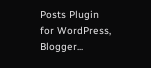Posts Plugin for WordPress, Blogger...